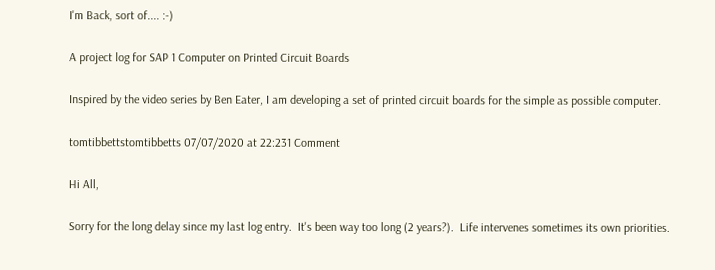I'm Back, sort of.... :-)

A project log for SAP 1 Computer on Printed Circuit Boards

Inspired by the video series by Ben Eater, I am developing a set of printed circuit boards for the simple as possible computer.

tomtibbettstomtibbetts 07/07/2020 at 22:231 Comment

Hi All,

Sorry for the long delay since my last log entry.  It's been way too long (2 years?).  Life intervenes sometimes its own priorities.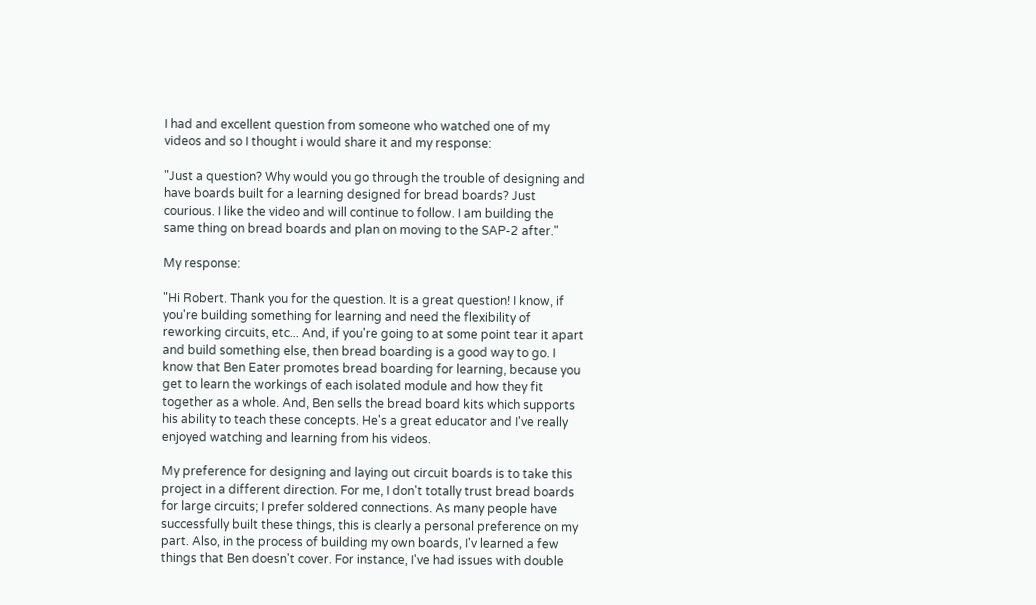I had and excellent question from someone who watched one of my videos and so I thought i would share it and my response:

"Just a question? Why would you go through the trouble of designing and have boards built for a learning designed for bread boards? Just courious. I like the video and will continue to follow. I am building the same thing on bread boards and plan on moving to the SAP-2 after."

My response:

"Hi Robert. Thank you for the question. It is a great question! I know, if you're building something for learning and need the flexibility of reworking circuits, etc... And, if you're going to at some point tear it apart and build something else, then bread boarding is a good way to go. I know that Ben Eater promotes bread boarding for learning, because you get to learn the workings of each isolated module and how they fit together as a whole. And, Ben sells the bread board kits which supports his ability to teach these concepts. He's a great educator and I've really enjoyed watching and learning from his videos.

My preference for designing and laying out circuit boards is to take this project in a different direction. For me, I don't totally trust bread boards for large circuits; I prefer soldered connections. As many people have successfully built these things, this is clearly a personal preference on my part. Also, in the process of building my own boards, I'v learned a few things that Ben doesn't cover. For instance, I've had issues with double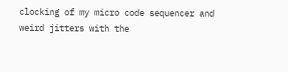clocking of my micro code sequencer and weird jitters with the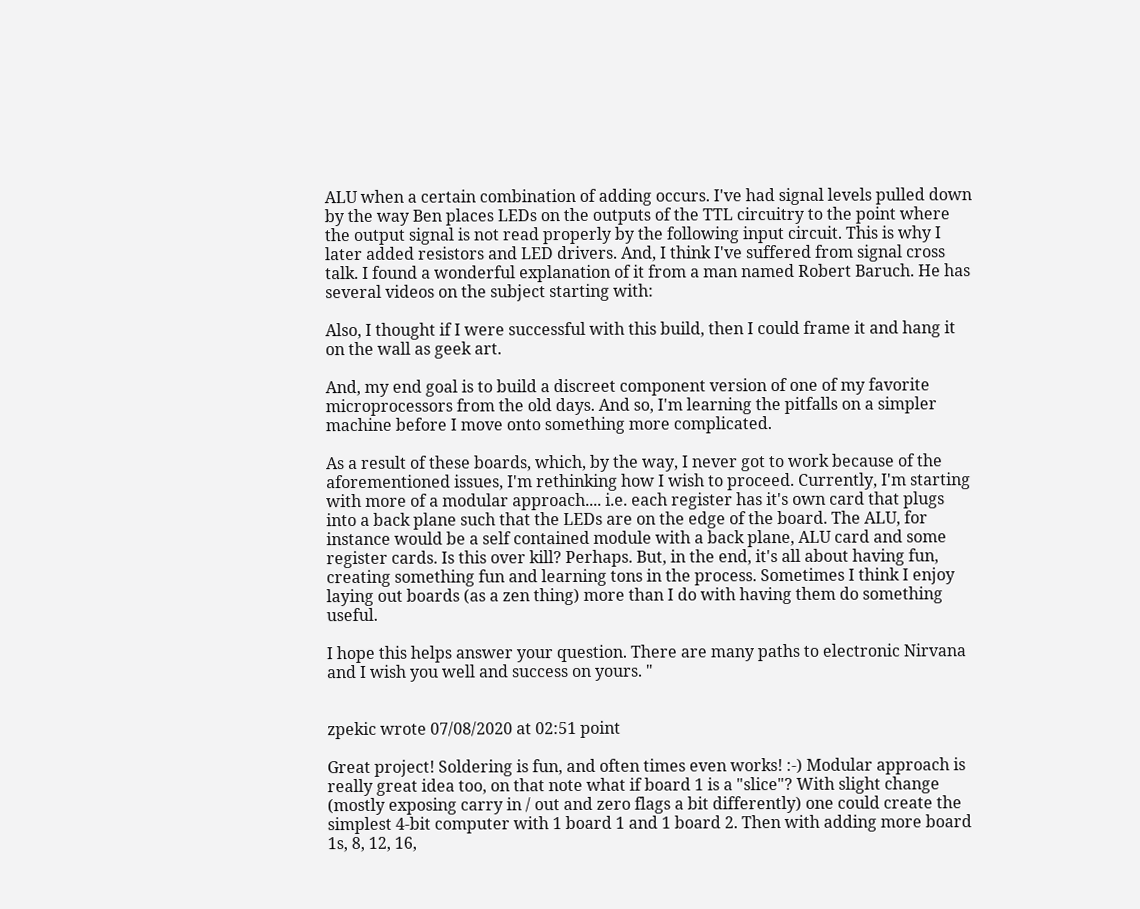ALU when a certain combination of adding occurs. I've had signal levels pulled down by the way Ben places LEDs on the outputs of the TTL circuitry to the point where the output signal is not read properly by the following input circuit. This is why I later added resistors and LED drivers. And, I think I've suffered from signal cross talk. I found a wonderful explanation of it from a man named Robert Baruch. He has several videos on the subject starting with:

Also, I thought if I were successful with this build, then I could frame it and hang it on the wall as geek art.

And, my end goal is to build a discreet component version of one of my favorite microprocessors from the old days. And so, I'm learning the pitfalls on a simpler machine before I move onto something more complicated.

As a result of these boards, which, by the way, I never got to work because of the aforementioned issues, I'm rethinking how I wish to proceed. Currently, I'm starting with more of a modular approach.... i.e. each register has it's own card that plugs into a back plane such that the LEDs are on the edge of the board. The ALU, for instance would be a self contained module with a back plane, ALU card and some register cards. Is this over kill? Perhaps. But, in the end, it's all about having fun, creating something fun and learning tons in the process. Sometimes I think I enjoy laying out boards (as a zen thing) more than I do with having them do something useful.

I hope this helps answer your question. There are many paths to electronic Nirvana and I wish you well and success on yours. "


zpekic wrote 07/08/2020 at 02:51 point

Great project! Soldering is fun, and often times even works! :-) Modular approach is really great idea too, on that note what if board 1 is a "slice"? With slight change (mostly exposing carry in / out and zero flags a bit differently) one could create the simplest 4-bit computer with 1 board 1 and 1 board 2. Then with adding more board 1s, 8, 12, 16,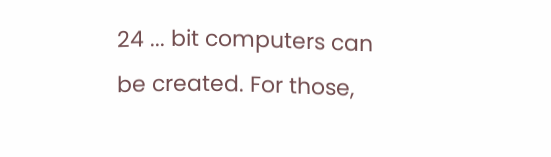24 ... bit computers can be created. For those,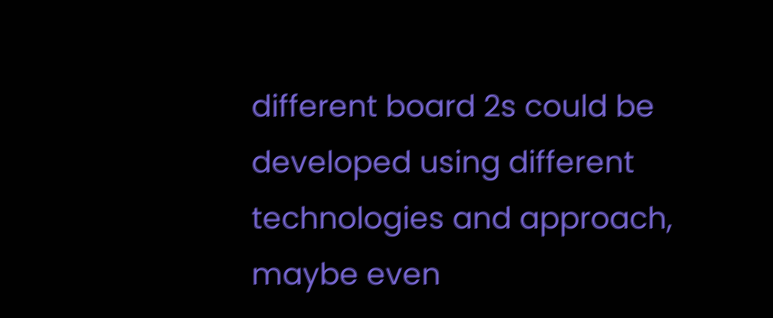different board 2s could be developed using different technologies and approach, maybe even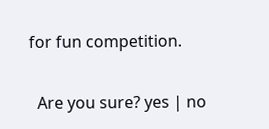for fun competition.

  Are you sure? yes | no